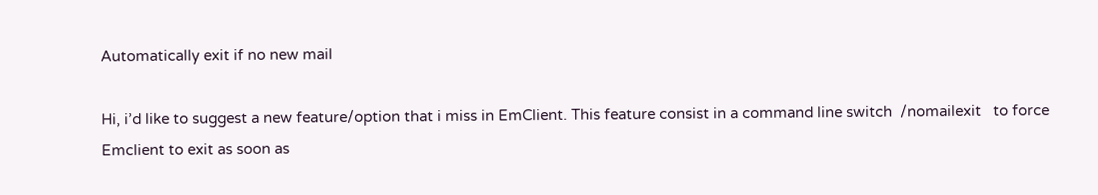Automatically exit if no new mail

Hi, i’d like to suggest a new feature/option that i miss in EmClient. This feature consist in a command line switch  /nomailexit   to force Emclient to exit as soon as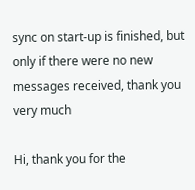sync on start-up is finished, but only if there were no new messages received, thank you very much

Hi, thank you for the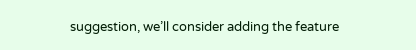suggestion, we’ll consider adding the feature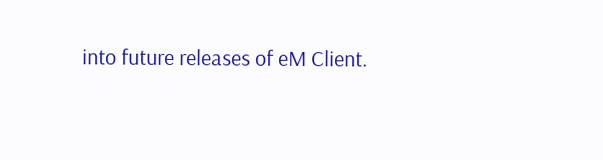into future releases of eM Client.